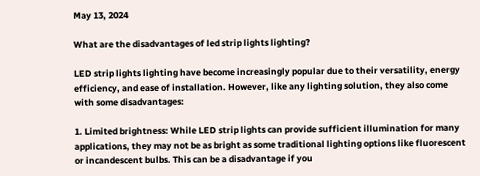May 13, 2024

What are the disadvantages of led strip lights lighting?

LED strip lights lighting have become increasingly popular due to their versatility, energy efficiency, and ease of installation. However, like any lighting solution, they also come with some disadvantages:

1. Limited brightness: While LED strip lights can provide sufficient illumination for many applications, they may not be as bright as some traditional lighting options like fluorescent or incandescent bulbs. This can be a disadvantage if you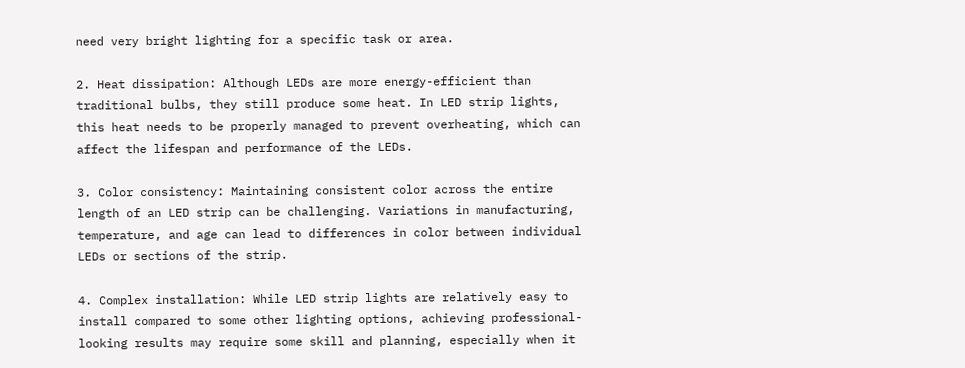need very bright lighting for a specific task or area.

2. Heat dissipation: Although LEDs are more energy-efficient than traditional bulbs, they still produce some heat. In LED strip lights, this heat needs to be properly managed to prevent overheating, which can affect the lifespan and performance of the LEDs.

3. Color consistency: Maintaining consistent color across the entire length of an LED strip can be challenging. Variations in manufacturing, temperature, and age can lead to differences in color between individual LEDs or sections of the strip.

4. Complex installation: While LED strip lights are relatively easy to install compared to some other lighting options, achieving professional-looking results may require some skill and planning, especially when it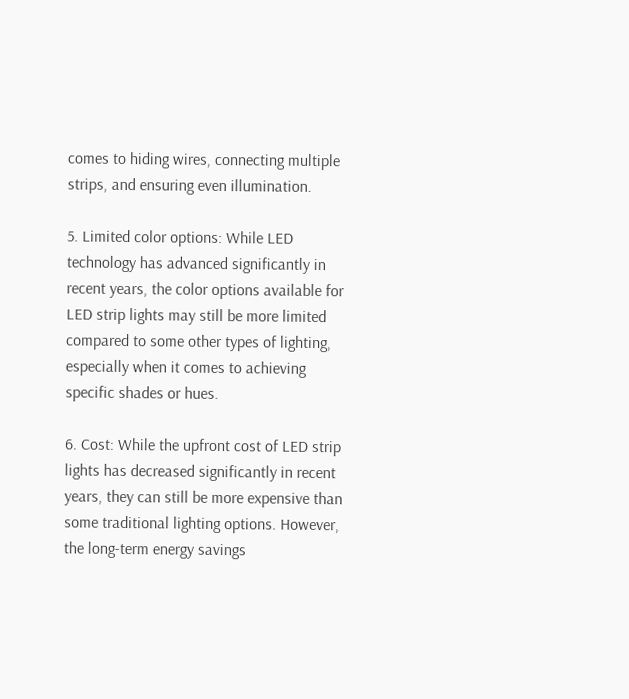comes to hiding wires, connecting multiple strips, and ensuring even illumination.

5. Limited color options: While LED technology has advanced significantly in recent years, the color options available for LED strip lights may still be more limited compared to some other types of lighting, especially when it comes to achieving specific shades or hues.

6. Cost: While the upfront cost of LED strip lights has decreased significantly in recent years, they can still be more expensive than some traditional lighting options. However, the long-term energy savings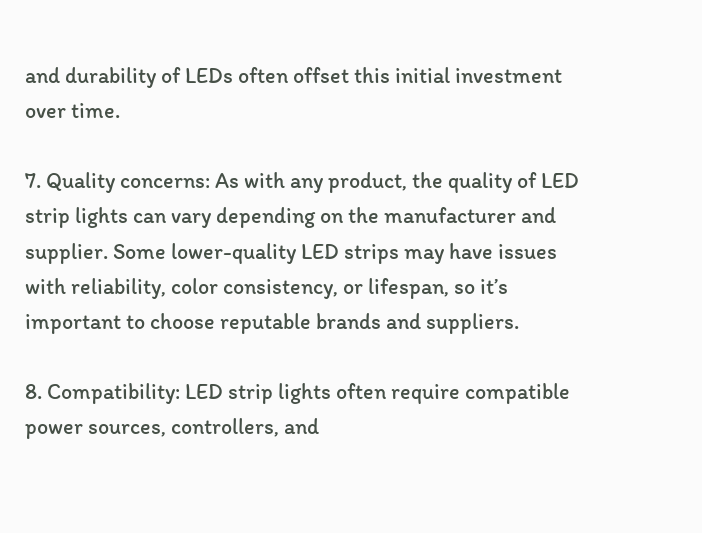and durability of LEDs often offset this initial investment over time.

7. Quality concerns: As with any product, the quality of LED strip lights can vary depending on the manufacturer and supplier. Some lower-quality LED strips may have issues with reliability, color consistency, or lifespan, so it’s important to choose reputable brands and suppliers.

8. Compatibility: LED strip lights often require compatible power sources, controllers, and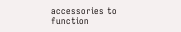accessories to function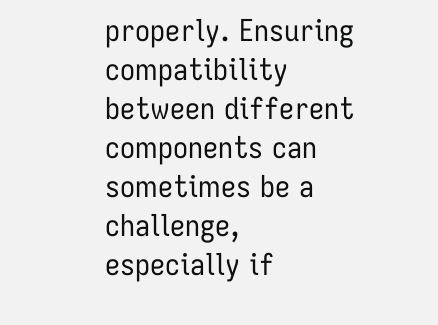properly. Ensuring compatibility between different components can sometimes be a challenge, especially if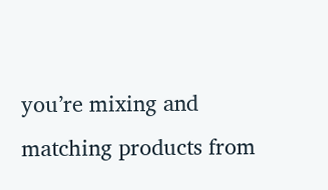you’re mixing and matching products from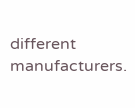different manufacturers.